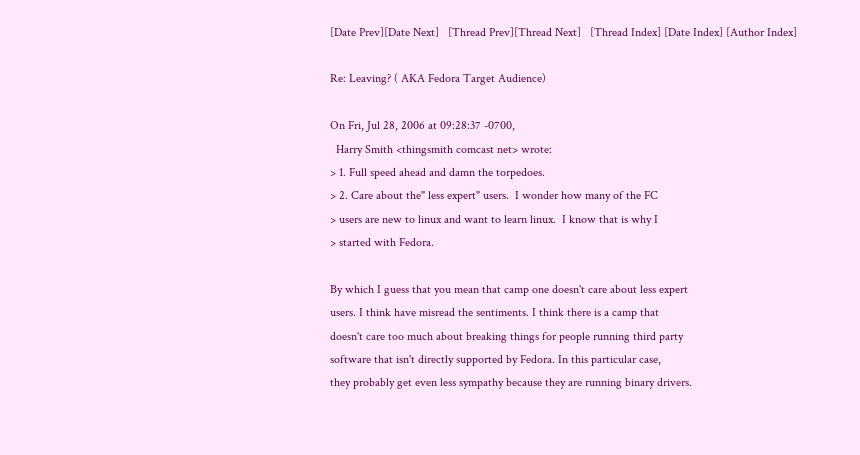[Date Prev][Date Next]   [Thread Prev][Thread Next]   [Thread Index] [Date Index] [Author Index]

Re: Leaving? ( AKA Fedora Target Audience)

On Fri, Jul 28, 2006 at 09:28:37 -0700,
  Harry Smith <thingsmith comcast net> wrote:
> 1. Full speed ahead and damn the torpedoes.
> 2. Care about the" less expert" users.  I wonder how many of the FC
> users are new to linux and want to learn linux.  I know that is why I
> started with Fedora.

By which I guess that you mean that camp one doesn't care about less expert
users. I think have misread the sentiments. I think there is a camp that
doesn't care too much about breaking things for people running third party
software that isn't directly supported by Fedora. In this particular case,
they probably get even less sympathy because they are running binary drivers.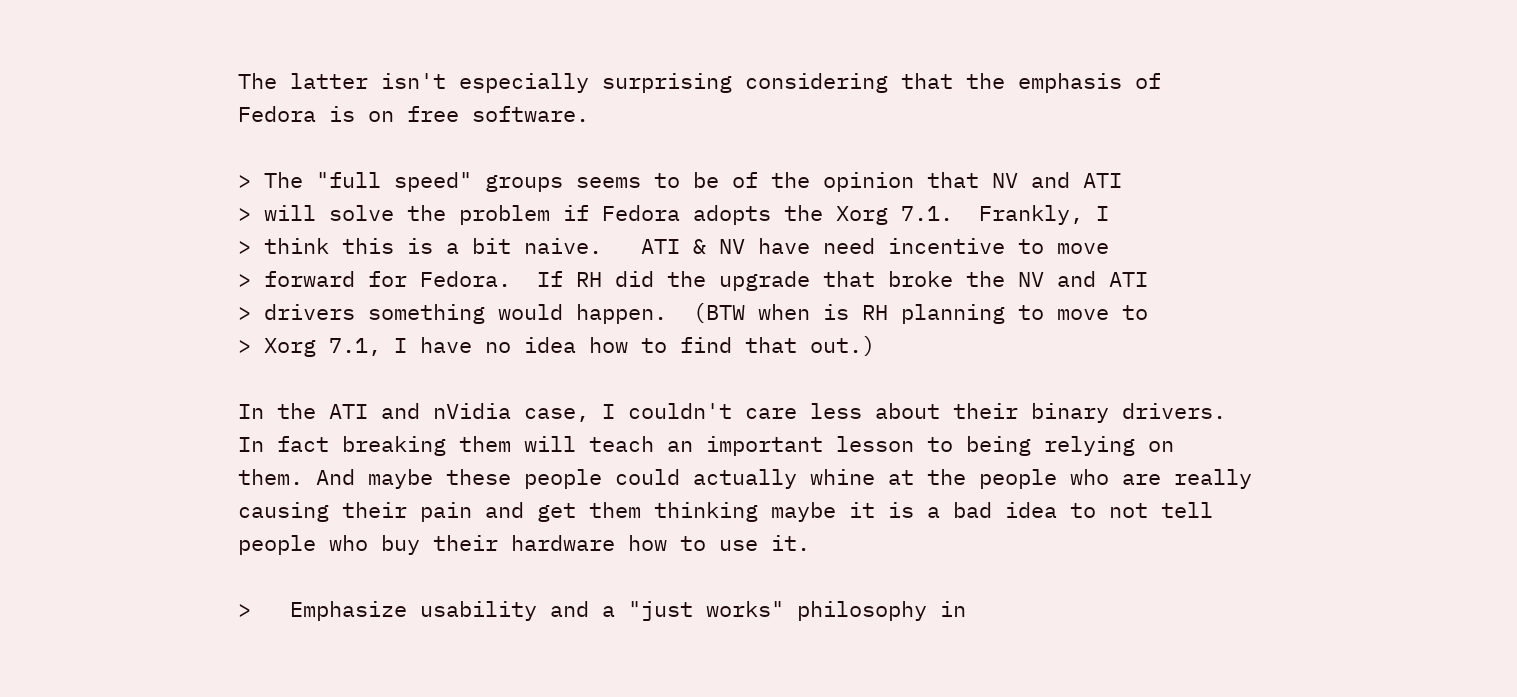The latter isn't especially surprising considering that the emphasis of
Fedora is on free software.

> The "full speed" groups seems to be of the opinion that NV and ATI
> will solve the problem if Fedora adopts the Xorg 7.1.  Frankly, I
> think this is a bit naive.   ATI & NV have need incentive to move
> forward for Fedora.  If RH did the upgrade that broke the NV and ATI
> drivers something would happen.  (BTW when is RH planning to move to
> Xorg 7.1, I have no idea how to find that out.)

In the ATI and nVidia case, I couldn't care less about their binary drivers.
In fact breaking them will teach an important lesson to being relying on
them. And maybe these people could actually whine at the people who are really
causing their pain and get them thinking maybe it is a bad idea to not tell
people who buy their hardware how to use it.

>   Emphasize usability and a "just works" philosophy in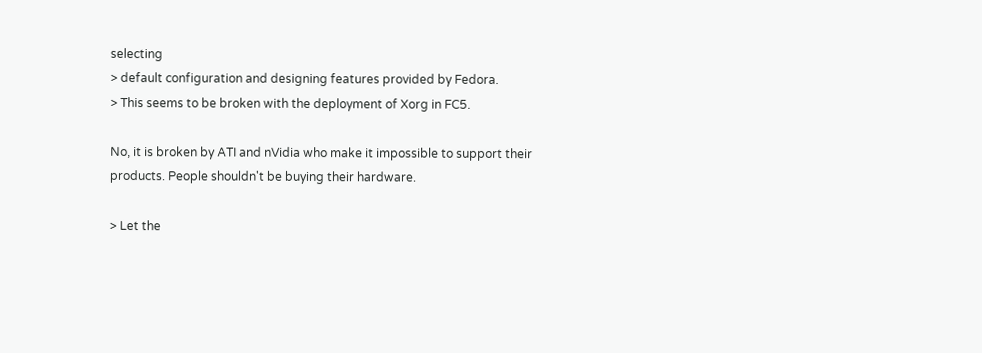selecting
> default configuration and designing features provided by Fedora.
> This seems to be broken with the deployment of Xorg in FC5.

No, it is broken by ATI and nVidia who make it impossible to support their
products. People shouldn't be buying their hardware.

> Let the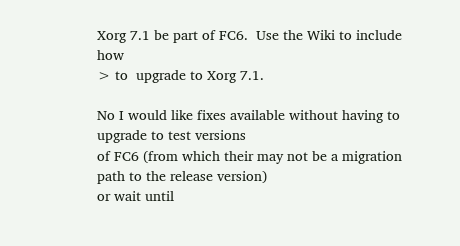Xorg 7.1 be part of FC6.  Use the Wiki to include how
> to  upgrade to Xorg 7.1.

No I would like fixes available without having to upgrade to test versions
of FC6 (from which their may not be a migration path to the release version)
or wait until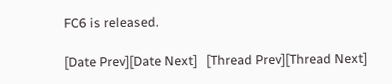FC6 is released.

[Date Prev][Date Next]   [Thread Prev][Thread Next]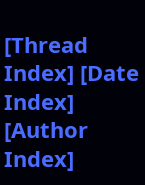[Thread Index] [Date Index] [Author Index]